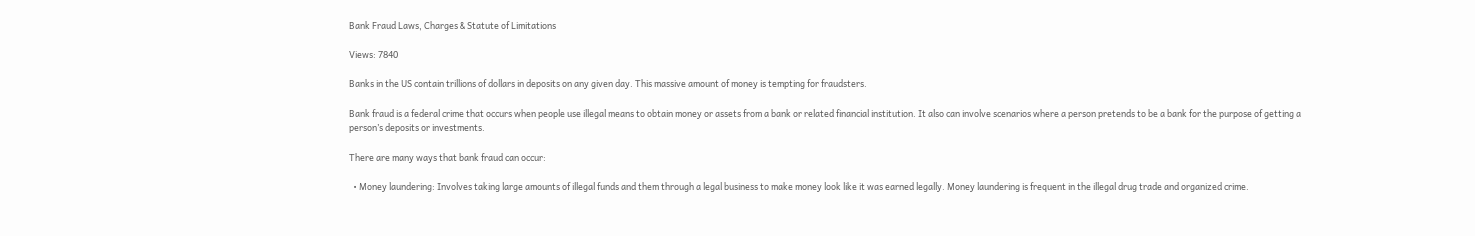Bank Fraud Laws, Charges & Statute of Limitations

Views: 7840

Banks in the US contain trillions of dollars in deposits on any given day. This massive amount of money is tempting for fraudsters.

Bank fraud is a federal crime that occurs when people use illegal means to obtain money or assets from a bank or related financial institution. It also can involve scenarios where a person pretends to be a bank for the purpose of getting a person’s deposits or investments.

There are many ways that bank fraud can occur:

  • Money laundering: Involves taking large amounts of illegal funds and them through a legal business to make money look like it was earned legally. Money laundering is frequent in the illegal drug trade and organized crime.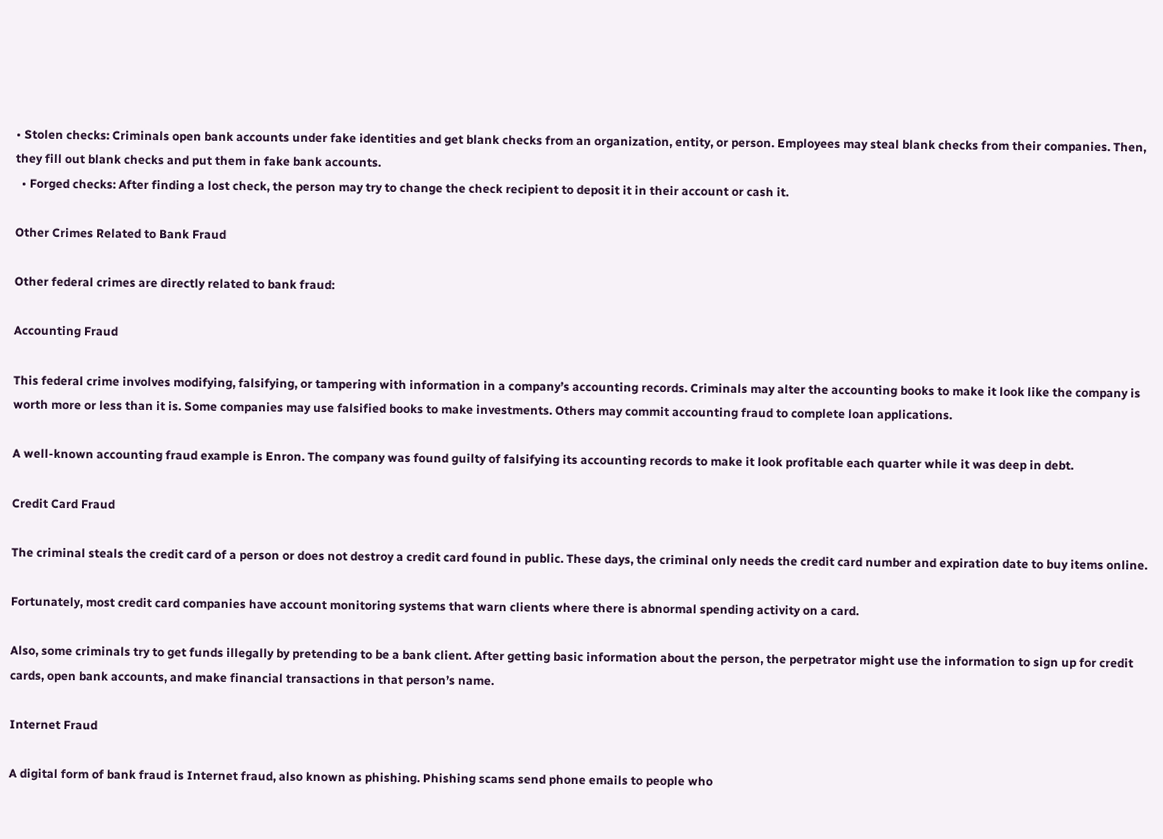• Stolen checks: Criminals open bank accounts under fake identities and get blank checks from an organization, entity, or person. Employees may steal blank checks from their companies. Then, they fill out blank checks and put them in fake bank accounts.
  • Forged checks: After finding a lost check, the person may try to change the check recipient to deposit it in their account or cash it.

Other Crimes Related to Bank Fraud

Other federal crimes are directly related to bank fraud:

Accounting Fraud

This federal crime involves modifying, falsifying, or tampering with information in a company’s accounting records. Criminals may alter the accounting books to make it look like the company is worth more or less than it is. Some companies may use falsified books to make investments. Others may commit accounting fraud to complete loan applications.

A well-known accounting fraud example is Enron. The company was found guilty of falsifying its accounting records to make it look profitable each quarter while it was deep in debt.

Credit Card Fraud

The criminal steals the credit card of a person or does not destroy a credit card found in public. These days, the criminal only needs the credit card number and expiration date to buy items online.

Fortunately, most credit card companies have account monitoring systems that warn clients where there is abnormal spending activity on a card.

Also, some criminals try to get funds illegally by pretending to be a bank client. After getting basic information about the person, the perpetrator might use the information to sign up for credit cards, open bank accounts, and make financial transactions in that person’s name.

Internet Fraud

A digital form of bank fraud is Internet fraud, also known as phishing. Phishing scams send phone emails to people who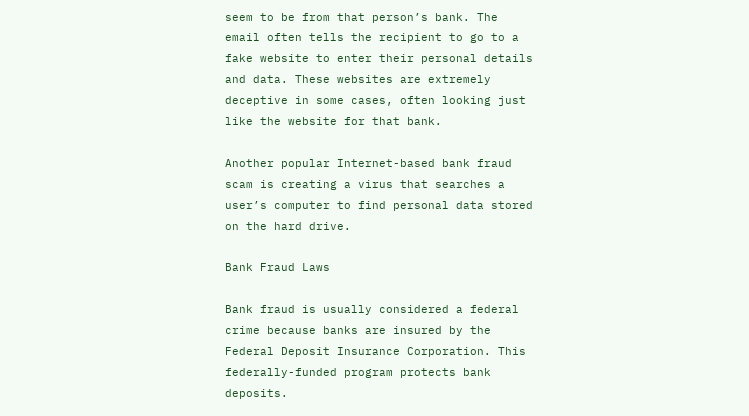seem to be from that person’s bank. The email often tells the recipient to go to a fake website to enter their personal details and data. These websites are extremely deceptive in some cases, often looking just like the website for that bank.

Another popular Internet-based bank fraud scam is creating a virus that searches a user’s computer to find personal data stored on the hard drive.

Bank Fraud Laws

Bank fraud is usually considered a federal crime because banks are insured by the Federal Deposit Insurance Corporation. This federally-funded program protects bank deposits.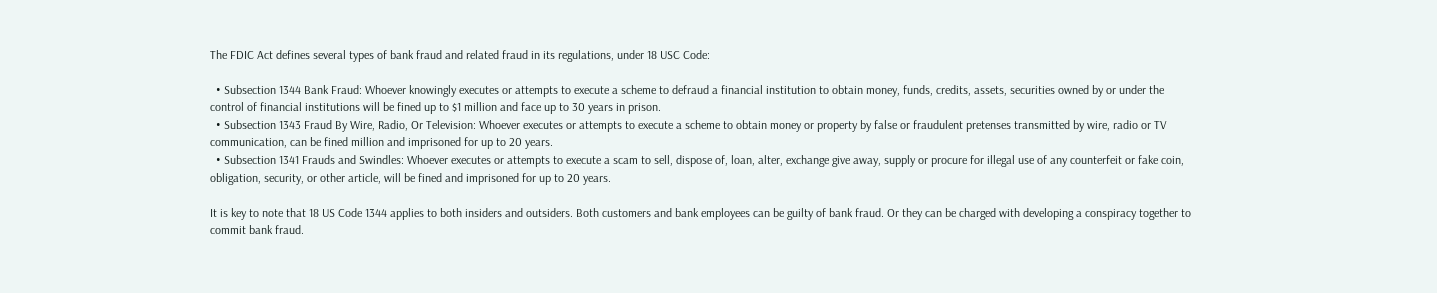The FDIC Act defines several types of bank fraud and related fraud in its regulations, under 18 USC Code:

  • Subsection 1344 Bank Fraud: Whoever knowingly executes or attempts to execute a scheme to defraud a financial institution to obtain money, funds, credits, assets, securities owned by or under the control of financial institutions will be fined up to $1 million and face up to 30 years in prison.
  • Subsection 1343 Fraud By Wire, Radio, Or Television: Whoever executes or attempts to execute a scheme to obtain money or property by false or fraudulent pretenses transmitted by wire, radio or TV communication, can be fined million and imprisoned for up to 20 years.
  • Subsection 1341 Frauds and Swindles: Whoever executes or attempts to execute a scam to sell, dispose of, loan, alter, exchange give away, supply or procure for illegal use of any counterfeit or fake coin, obligation, security, or other article, will be fined and imprisoned for up to 20 years.

It is key to note that 18 US Code 1344 applies to both insiders and outsiders. Both customers and bank employees can be guilty of bank fraud. Or they can be charged with developing a conspiracy together to commit bank fraud.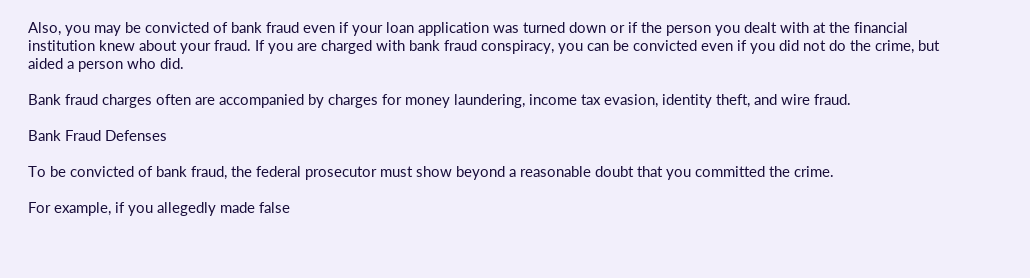Also, you may be convicted of bank fraud even if your loan application was turned down or if the person you dealt with at the financial institution knew about your fraud. If you are charged with bank fraud conspiracy, you can be convicted even if you did not do the crime, but aided a person who did.

Bank fraud charges often are accompanied by charges for money laundering, income tax evasion, identity theft, and wire fraud.

Bank Fraud Defenses

To be convicted of bank fraud, the federal prosecutor must show beyond a reasonable doubt that you committed the crime.

For example, if you allegedly made false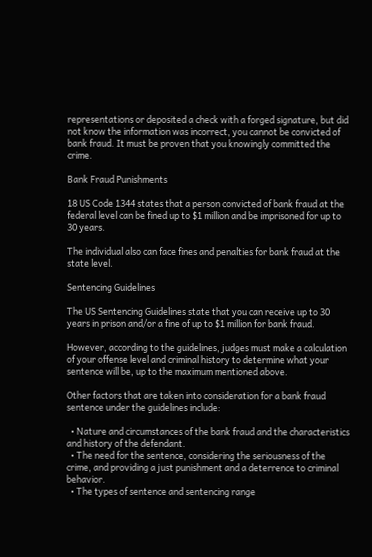representations or deposited a check with a forged signature, but did not know the information was incorrect, you cannot be convicted of bank fraud. It must be proven that you knowingly committed the crime.

Bank Fraud Punishments

18 US Code 1344 states that a person convicted of bank fraud at the federal level can be fined up to $1 million and be imprisoned for up to 30 years.

The individual also can face fines and penalties for bank fraud at the state level.

Sentencing Guidelines

The US Sentencing Guidelines state that you can receive up to 30 years in prison and/or a fine of up to $1 million for bank fraud.

However, according to the guidelines, judges must make a calculation of your offense level and criminal history to determine what your sentence will be, up to the maximum mentioned above.

Other factors that are taken into consideration for a bank fraud sentence under the guidelines include:

  • Nature and circumstances of the bank fraud and the characteristics and history of the defendant.
  • The need for the sentence, considering the seriousness of the crime, and providing a just punishment and a deterrence to criminal behavior.
  • The types of sentence and sentencing range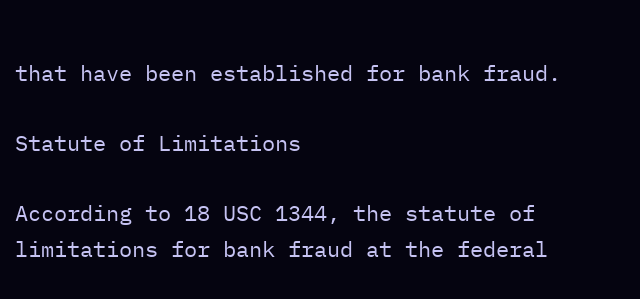that have been established for bank fraud.

Statute of Limitations

According to 18 USC 1344, the statute of limitations for bank fraud at the federal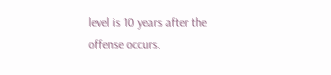level is 10 years after the offense occurs.